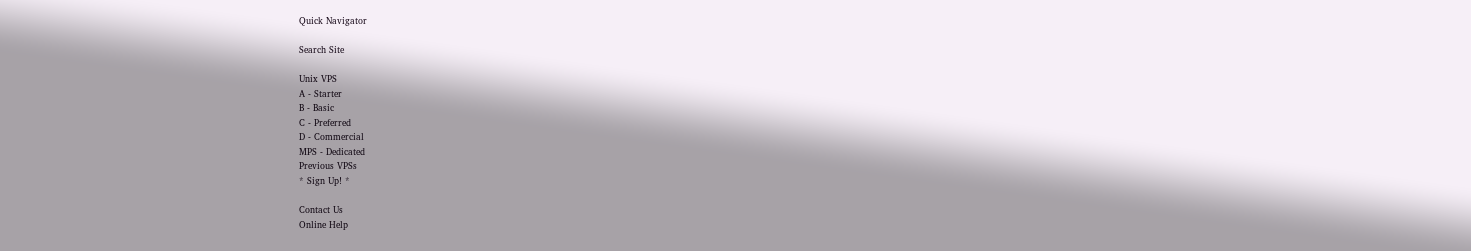Quick Navigator

Search Site

Unix VPS
A - Starter
B - Basic
C - Preferred
D - Commercial
MPS - Dedicated
Previous VPSs
* Sign Up! *

Contact Us
Online Help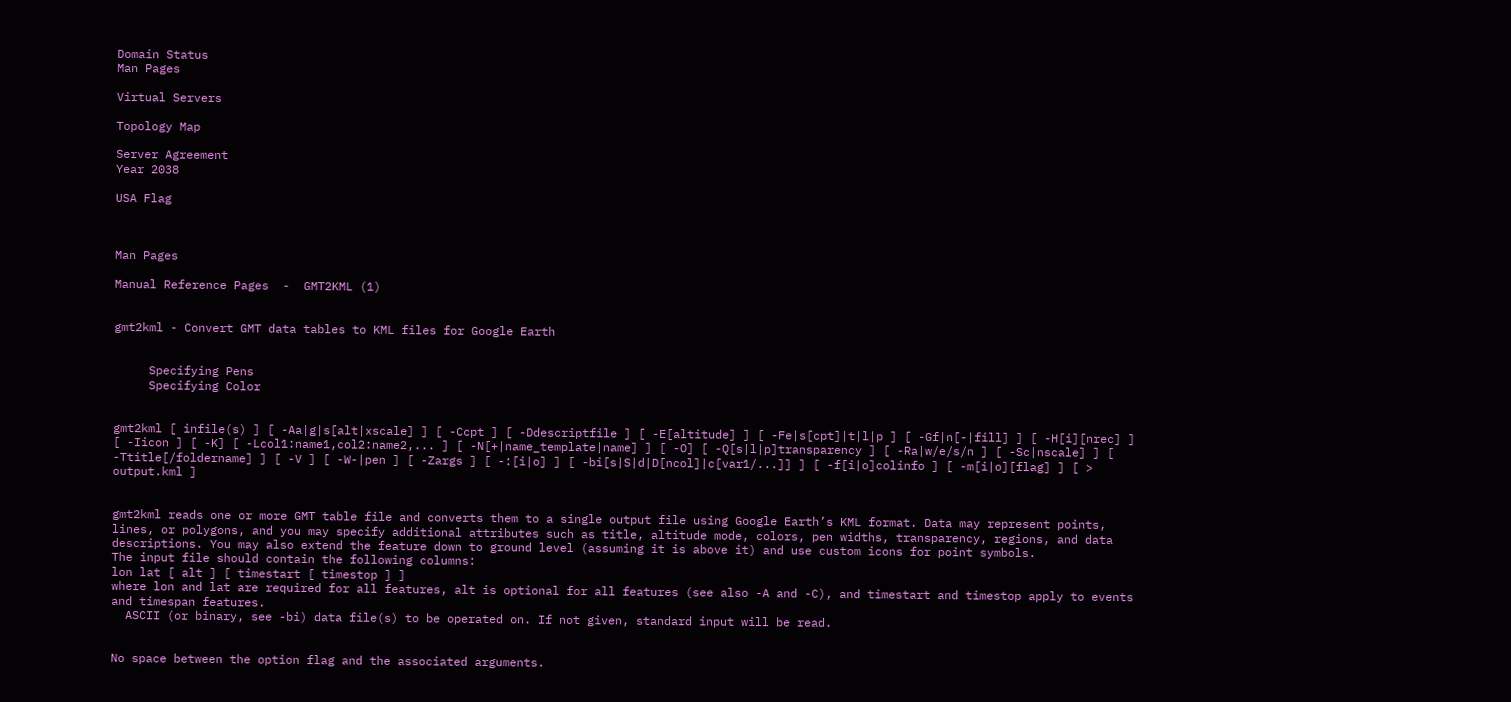Domain Status
Man Pages

Virtual Servers

Topology Map

Server Agreement
Year 2038

USA Flag



Man Pages

Manual Reference Pages  -  GMT2KML (1)


gmt2kml - Convert GMT data tables to KML files for Google Earth


     Specifying Pens
     Specifying Color


gmt2kml [ infile(s) ] [ -Aa|g|s[alt|xscale] ] [ -Ccpt ] [ -Ddescriptfile ] [ -E[altitude] ] [ -Fe|s[cpt]|t|l|p ] [ -Gf|n[-|fill] ] [ -H[i][nrec] ] [ -Iicon ] [ -K] [ -Lcol1:name1,col2:name2,... ] [ -N[+|name_template|name] ] [ -O] [ -Q[s|l|p]transparency ] [ -Ra|w/e/s/n ] [ -Sc|nscale] ] [ -Ttitle[/foldername] ] [ -V ] [ -W-|pen ] [ -Zargs ] [ -:[i|o] ] [ -bi[s|S|d|D[ncol]|c[var1/...]] ] [ -f[i|o]colinfo ] [ -m[i|o][flag] ] [ > output.kml ]


gmt2kml reads one or more GMT table file and converts them to a single output file using Google Earth’s KML format. Data may represent points, lines, or polygons, and you may specify additional attributes such as title, altitude mode, colors, pen widths, transparency, regions, and data descriptions. You may also extend the feature down to ground level (assuming it is above it) and use custom icons for point symbols.
The input file should contain the following columns:
lon lat [ alt ] [ timestart [ timestop ] ]
where lon and lat are required for all features, alt is optional for all features (see also -A and -C), and timestart and timestop apply to events and timespan features.
  ASCII (or binary, see -bi) data file(s) to be operated on. If not given, standard input will be read.


No space between the option flag and the associated arguments.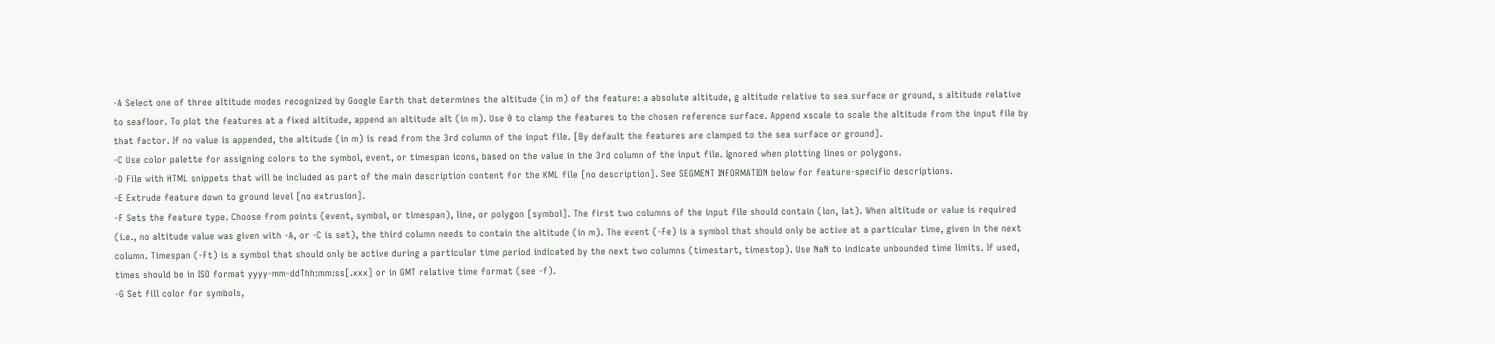-A Select one of three altitude modes recognized by Google Earth that determines the altitude (in m) of the feature: a absolute altitude, g altitude relative to sea surface or ground, s altitude relative to seafloor. To plot the features at a fixed altitude, append an altitude alt (in m). Use 0 to clamp the features to the chosen reference surface. Append xscale to scale the altitude from the input file by that factor. If no value is appended, the altitude (in m) is read from the 3rd column of the input file. [By default the features are clamped to the sea surface or ground].
-C Use color palette for assigning colors to the symbol, event, or timespan icons, based on the value in the 3rd column of the input file. Ignored when plotting lines or polygons.
-D File with HTML snippets that will be included as part of the main description content for the KML file [no description]. See SEGMENT INFORMATION below for feature-specific descriptions.
-E Extrude feature down to ground level [no extrusion].
-F Sets the feature type. Choose from points (event, symbol, or timespan), line, or polygon [symbol]. The first two columns of the input file should contain (lon, lat). When altitude or value is required (i.e., no altitude value was given with -A, or -C is set), the third column needs to contain the altitude (in m). The event (-Fe) is a symbol that should only be active at a particular time, given in the next column. Timespan (-Ft) is a symbol that should only be active during a particular time period indicated by the next two columns (timestart, timestop). Use NaN to indicate unbounded time limits. If used, times should be in ISO format yyyy-mm-ddThh:mm:ss[.xxx] or in GMT relative time format (see -f).
-G Set fill color for symbols,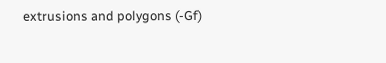extrusions and polygons (-Gf)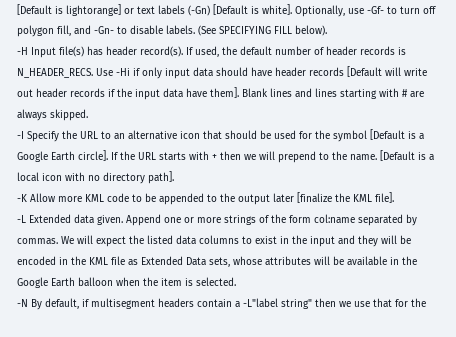[Default is lightorange] or text labels (-Gn) [Default is white]. Optionally, use -Gf- to turn off polygon fill, and -Gn- to disable labels. (See SPECIFYING FILL below).
-H Input file(s) has header record(s). If used, the default number of header records is N_HEADER_RECS. Use -Hi if only input data should have header records [Default will write out header records if the input data have them]. Blank lines and lines starting with # are always skipped.
-I Specify the URL to an alternative icon that should be used for the symbol [Default is a Google Earth circle]. If the URL starts with + then we will prepend to the name. [Default is a local icon with no directory path].
-K Allow more KML code to be appended to the output later [finalize the KML file].
-L Extended data given. Append one or more strings of the form col:name separated by commas. We will expect the listed data columns to exist in the input and they will be encoded in the KML file as Extended Data sets, whose attributes will be available in the Google Earth balloon when the item is selected.
-N By default, if multisegment headers contain a -L"label string" then we use that for the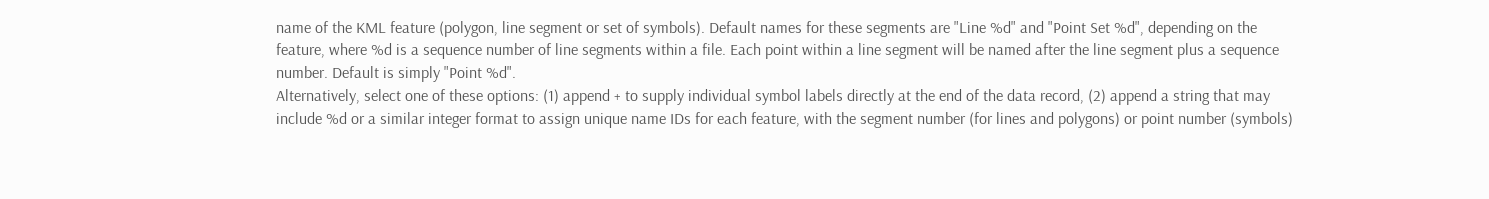name of the KML feature (polygon, line segment or set of symbols). Default names for these segments are "Line %d" and "Point Set %d", depending on the feature, where %d is a sequence number of line segments within a file. Each point within a line segment will be named after the line segment plus a sequence number. Default is simply "Point %d".
Alternatively, select one of these options: (1) append + to supply individual symbol labels directly at the end of the data record, (2) append a string that may include %d or a similar integer format to assign unique name IDs for each feature, with the segment number (for lines and polygons) or point number (symbols)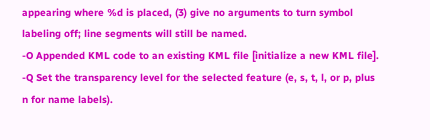appearing where %d is placed, (3) give no arguments to turn symbol labeling off; line segments will still be named.
-O Appended KML code to an existing KML file [initialize a new KML file].
-Q Set the transparency level for the selected feature (e, s, t, l, or p, plus n for name labels).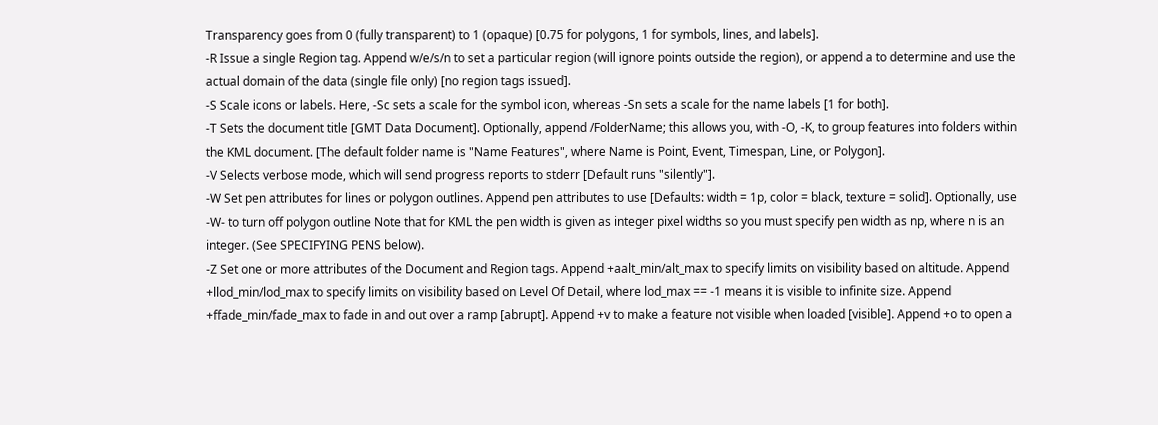Transparency goes from 0 (fully transparent) to 1 (opaque) [0.75 for polygons, 1 for symbols, lines, and labels].
-R Issue a single Region tag. Append w/e/s/n to set a particular region (will ignore points outside the region), or append a to determine and use the actual domain of the data (single file only) [no region tags issued].
-S Scale icons or labels. Here, -Sc sets a scale for the symbol icon, whereas -Sn sets a scale for the name labels [1 for both].
-T Sets the document title [GMT Data Document]. Optionally, append /FolderName; this allows you, with -O, -K, to group features into folders within the KML document. [The default folder name is "Name Features", where Name is Point, Event, Timespan, Line, or Polygon].
-V Selects verbose mode, which will send progress reports to stderr [Default runs "silently"].
-W Set pen attributes for lines or polygon outlines. Append pen attributes to use [Defaults: width = 1p, color = black, texture = solid]. Optionally, use -W- to turn off polygon outline Note that for KML the pen width is given as integer pixel widths so you must specify pen width as np, where n is an integer. (See SPECIFYING PENS below).
-Z Set one or more attributes of the Document and Region tags. Append +aalt_min/alt_max to specify limits on visibility based on altitude. Append +llod_min/lod_max to specify limits on visibility based on Level Of Detail, where lod_max == -1 means it is visible to infinite size. Append +ffade_min/fade_max to fade in and out over a ramp [abrupt]. Append +v to make a feature not visible when loaded [visible]. Append +o to open a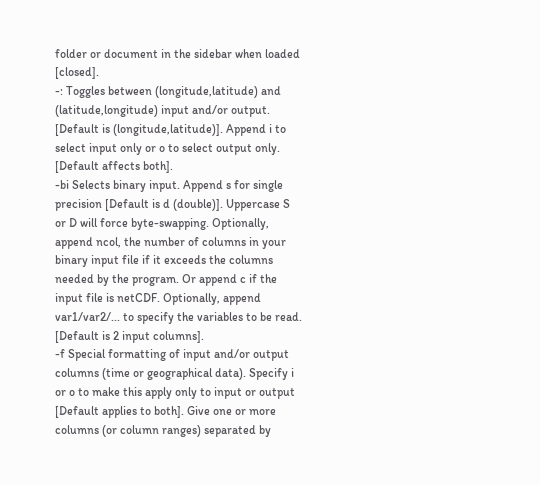folder or document in the sidebar when loaded [closed].
-: Toggles between (longitude,latitude) and (latitude,longitude) input and/or output. [Default is (longitude,latitude)]. Append i to select input only or o to select output only. [Default affects both].
-bi Selects binary input. Append s for single precision [Default is d (double)]. Uppercase S or D will force byte-swapping. Optionally, append ncol, the number of columns in your binary input file if it exceeds the columns needed by the program. Or append c if the input file is netCDF. Optionally, append var1/var2/... to specify the variables to be read. [Default is 2 input columns].
-f Special formatting of input and/or output columns (time or geographical data). Specify i or o to make this apply only to input or output [Default applies to both]. Give one or more columns (or column ranges) separated by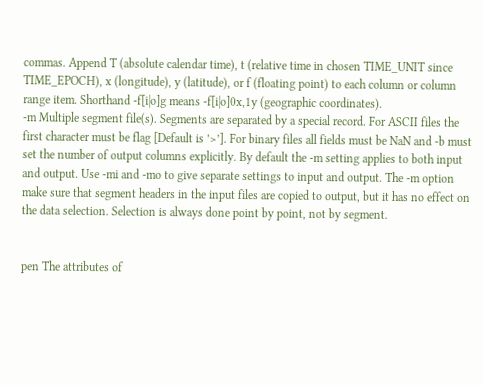commas. Append T (absolute calendar time), t (relative time in chosen TIME_UNIT since TIME_EPOCH), x (longitude), y (latitude), or f (floating point) to each column or column range item. Shorthand -f[i|o]g means -f[i|o]0x,1y (geographic coordinates).
-m Multiple segment file(s). Segments are separated by a special record. For ASCII files the first character must be flag [Default is ’>’]. For binary files all fields must be NaN and -b must set the number of output columns explicitly. By default the -m setting applies to both input and output. Use -mi and -mo to give separate settings to input and output. The -m option make sure that segment headers in the input files are copied to output, but it has no effect on the data selection. Selection is always done point by point, not by segment.


pen The attributes of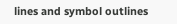lines and symbol outlines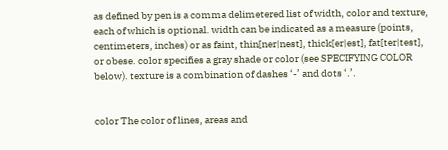as defined by pen is a comma delimetered list of width, color and texture, each of which is optional. width can be indicated as a measure (points, centimeters, inches) or as faint, thin[ner|nest], thick[er|est], fat[ter|test], or obese. color specifies a gray shade or color (see SPECIFYING COLOR below). texture is a combination of dashes ‘-’ and dots ‘.’.


color The color of lines, areas and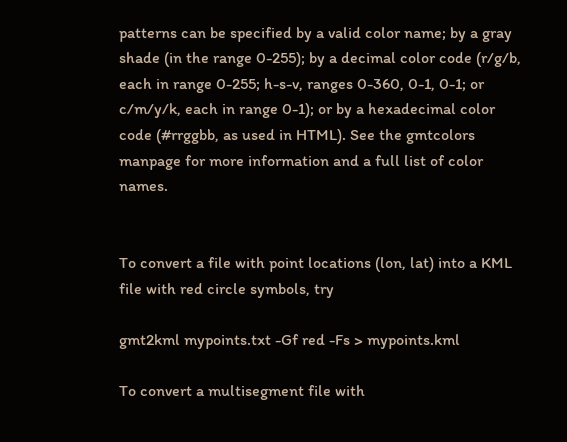patterns can be specified by a valid color name; by a gray shade (in the range 0-255); by a decimal color code (r/g/b, each in range 0-255; h-s-v, ranges 0-360, 0-1, 0-1; or c/m/y/k, each in range 0-1); or by a hexadecimal color code (#rrggbb, as used in HTML). See the gmtcolors manpage for more information and a full list of color names.


To convert a file with point locations (lon, lat) into a KML file with red circle symbols, try

gmt2kml mypoints.txt -Gf red -Fs > mypoints.kml

To convert a multisegment file with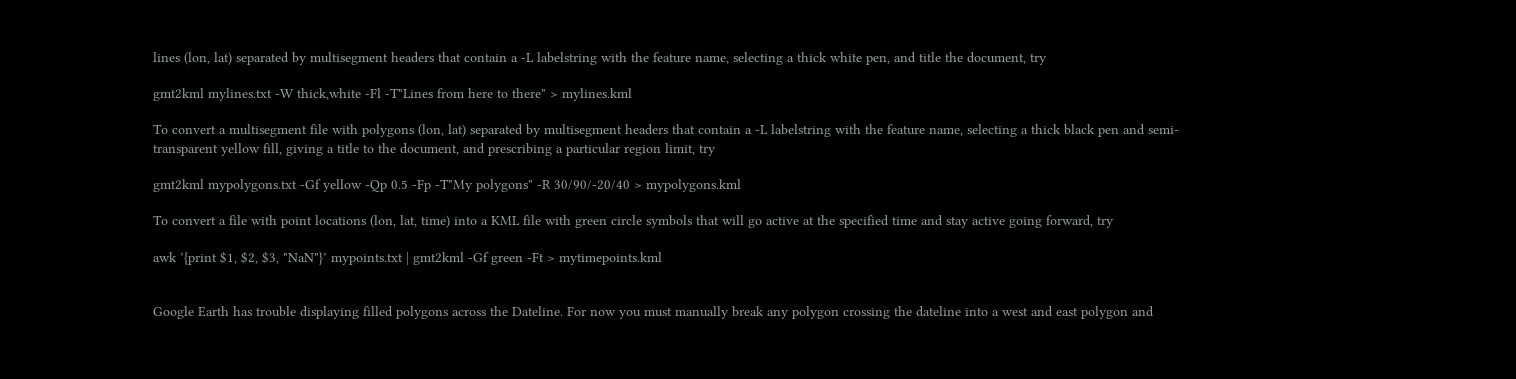lines (lon, lat) separated by multisegment headers that contain a -L labelstring with the feature name, selecting a thick white pen, and title the document, try

gmt2kml mylines.txt -W thick,white -Fl -T"Lines from here to there" > mylines.kml

To convert a multisegment file with polygons (lon, lat) separated by multisegment headers that contain a -L labelstring with the feature name, selecting a thick black pen and semi-transparent yellow fill, giving a title to the document, and prescribing a particular region limit, try

gmt2kml mypolygons.txt -Gf yellow -Qp 0.5 -Fp -T"My polygons" -R 30/90/-20/40 > mypolygons.kml

To convert a file with point locations (lon, lat, time) into a KML file with green circle symbols that will go active at the specified time and stay active going forward, try

awk ’{print $1, $2, $3, "NaN"}’ mypoints.txt | gmt2kml -Gf green -Ft > mytimepoints.kml


Google Earth has trouble displaying filled polygons across the Dateline. For now you must manually break any polygon crossing the dateline into a west and east polygon and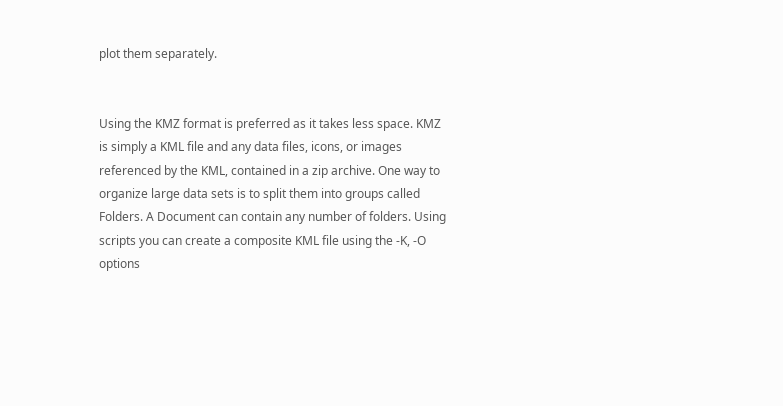plot them separately.


Using the KMZ format is preferred as it takes less space. KMZ is simply a KML file and any data files, icons, or images referenced by the KML, contained in a zip archive. One way to organize large data sets is to split them into groups called Folders. A Document can contain any number of folders. Using scripts you can create a composite KML file using the -K, -O options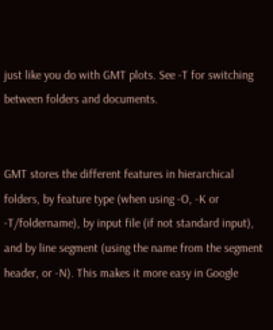just like you do with GMT plots. See -T for switching between folders and documents.


GMT stores the different features in hierarchical folders, by feature type (when using -O, -K or -T/foldername), by input file (if not standard input), and by line segment (using the name from the segment header, or -N). This makes it more easy in Google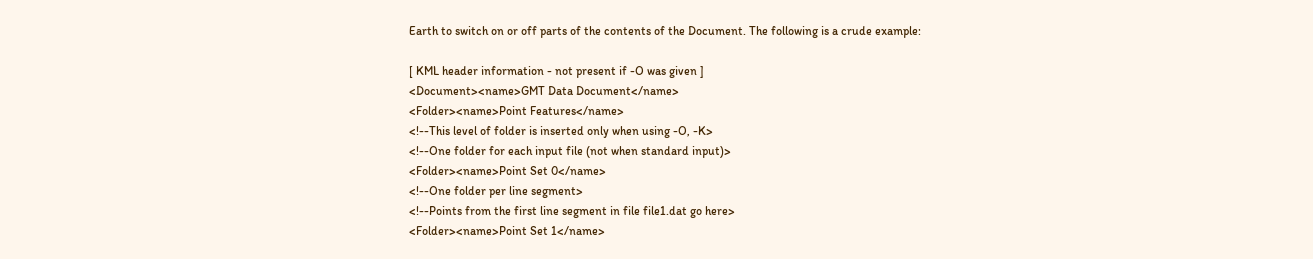Earth to switch on or off parts of the contents of the Document. The following is a crude example:

[ KML header information - not present if -O was given ]
<Document><name>GMT Data Document</name>
<Folder><name>Point Features</name>
<!--This level of folder is inserted only when using -O, -K>
<!--One folder for each input file (not when standard input)>
<Folder><name>Point Set 0</name>
<!--One folder per line segment>
<!--Points from the first line segment in file file1.dat go here>
<Folder><name>Point Set 1</name>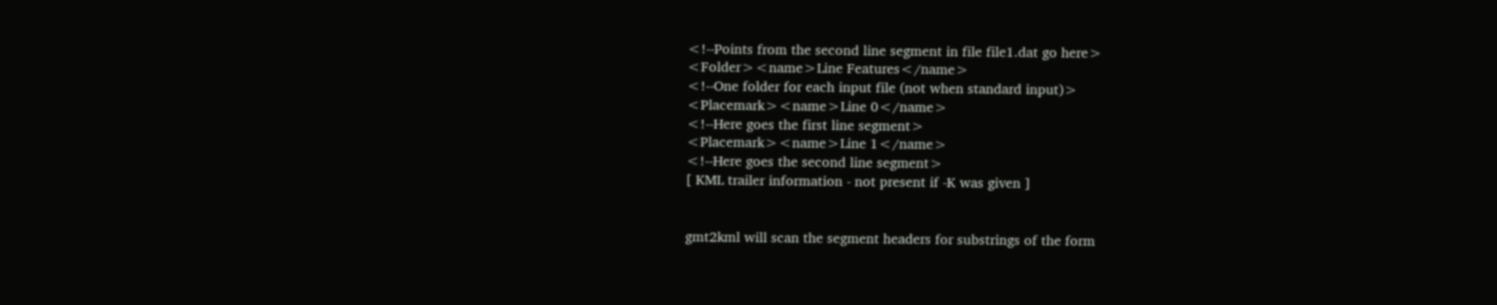<!--Points from the second line segment in file file1.dat go here>
<Folder><name>Line Features</name>
<!--One folder for each input file (not when standard input)>
<Placemark><name>Line 0</name>
<!--Here goes the first line segment>
<Placemark><name>Line 1</name>
<!--Here goes the second line segment>
[ KML trailer information - not present if -K was given ]


gmt2kml will scan the segment headers for substrings of the form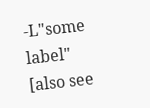-L"some label" [also see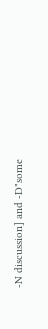-N discussion] and -D"some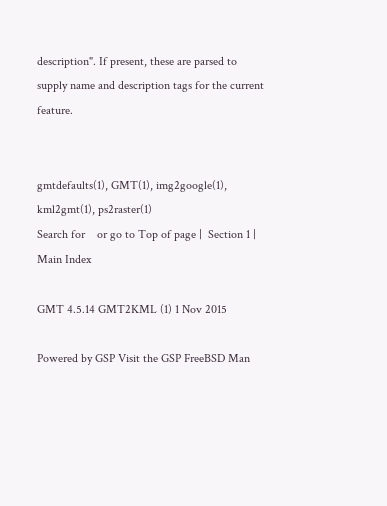description". If present, these are parsed to supply name and description tags for the current feature.


gmtdefaults(1), GMT(1), img2google(1), kml2gmt(1), ps2raster(1)
Search for    or go to Top of page |  Section 1 |  Main Index

GMT 4.5.14 GMT2KML (1) 1 Nov 2015

Powered by GSP Visit the GSP FreeBSD Man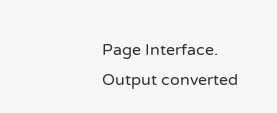Page Interface.
Output converted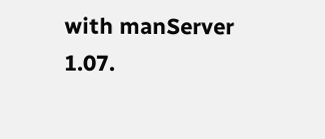with manServer 1.07.